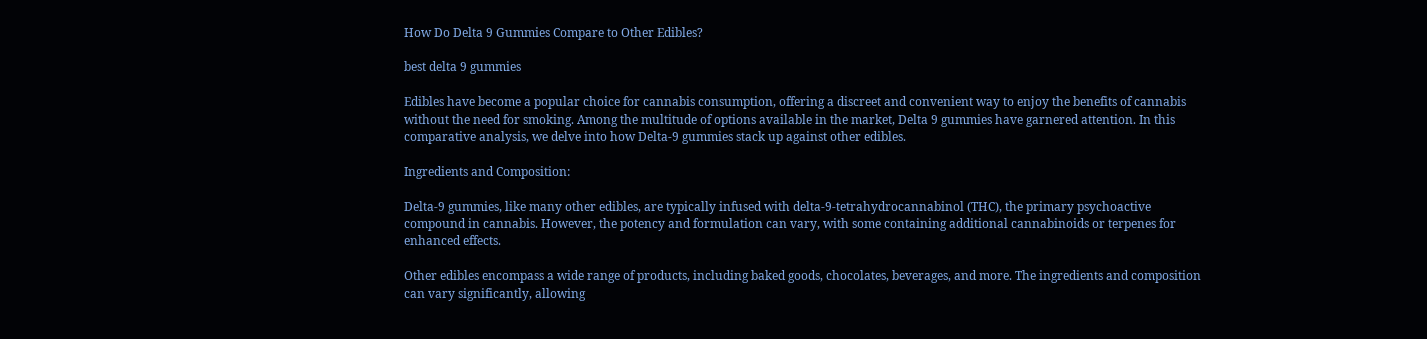How Do Delta 9 Gummies Compare to Other Edibles?

best delta 9 gummies

Edibles have become a popular choice for cannabis consumption, offering a discreet and convenient way to enjoy the benefits of cannabis without the need for smoking. Among the multitude of options available in the market, Delta 9 gummies have garnered attention. In this comparative analysis, we delve into how Delta-9 gummies stack up against other edibles.

Ingredients and Composition:

Delta-9 gummies, like many other edibles, are typically infused with delta-9-tetrahydrocannabinol (THC), the primary psychoactive compound in cannabis. However, the potency and formulation can vary, with some containing additional cannabinoids or terpenes for enhanced effects.

Other edibles encompass a wide range of products, including baked goods, chocolates, beverages, and more. The ingredients and composition can vary significantly, allowing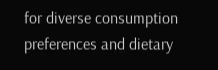for diverse consumption preferences and dietary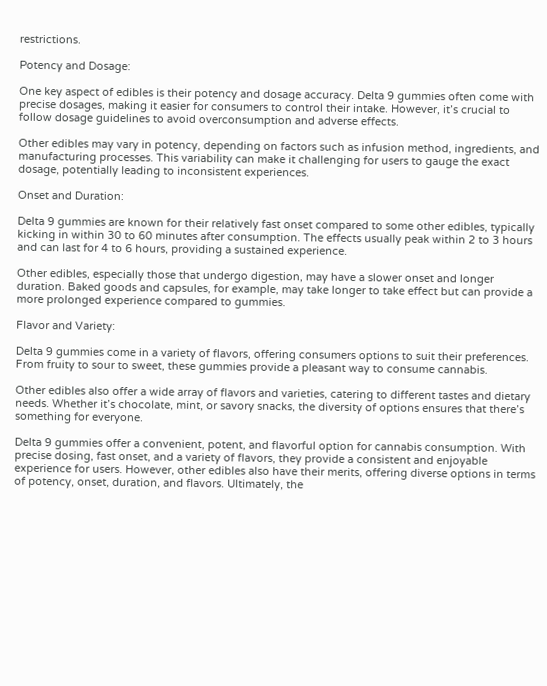restrictions.

Potency and Dosage:

One key aspect of edibles is their potency and dosage accuracy. Delta 9 gummies often come with precise dosages, making it easier for consumers to control their intake. However, it’s crucial to follow dosage guidelines to avoid overconsumption and adverse effects.

Other edibles may vary in potency, depending on factors such as infusion method, ingredients, and manufacturing processes. This variability can make it challenging for users to gauge the exact dosage, potentially leading to inconsistent experiences.

Onset and Duration:

Delta 9 gummies are known for their relatively fast onset compared to some other edibles, typically kicking in within 30 to 60 minutes after consumption. The effects usually peak within 2 to 3 hours and can last for 4 to 6 hours, providing a sustained experience.

Other edibles, especially those that undergo digestion, may have a slower onset and longer duration. Baked goods and capsules, for example, may take longer to take effect but can provide a more prolonged experience compared to gummies.

Flavor and Variety:

Delta 9 gummies come in a variety of flavors, offering consumers options to suit their preferences. From fruity to sour to sweet, these gummies provide a pleasant way to consume cannabis.

Other edibles also offer a wide array of flavors and varieties, catering to different tastes and dietary needs. Whether it’s chocolate, mint, or savory snacks, the diversity of options ensures that there’s something for everyone.

Delta 9 gummies offer a convenient, potent, and flavorful option for cannabis consumption. With precise dosing, fast onset, and a variety of flavors, they provide a consistent and enjoyable experience for users. However, other edibles also have their merits, offering diverse options in terms of potency, onset, duration, and flavors. Ultimately, the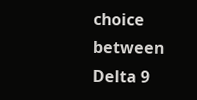choice between Delta 9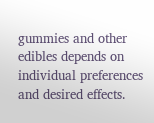gummies and other edibles depends on individual preferences and desired effects.